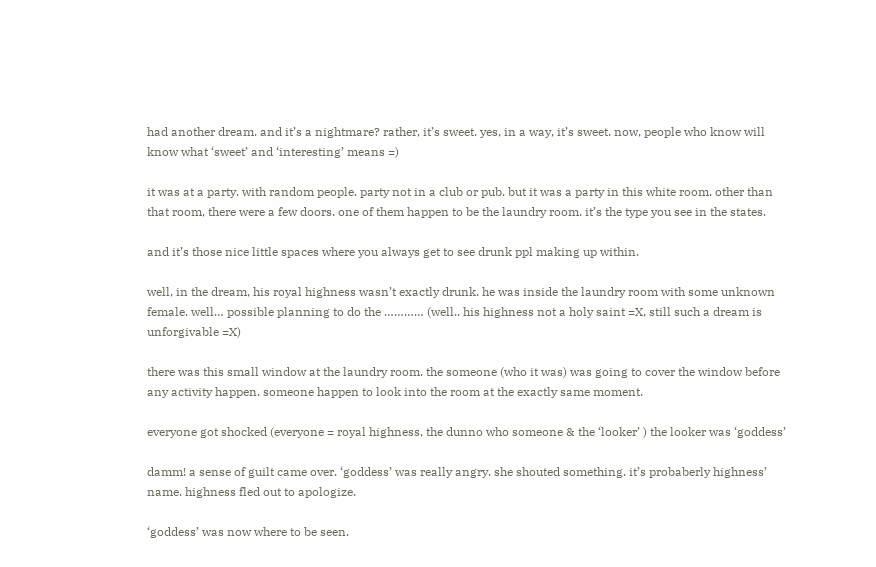had another dream. and it’s a nightmare? rather, it’s sweet. yes, in a way, it’s sweet. now, people who know will know what ‘sweet’ and ‘interesting’ means =)

it was at a party. with random people. party not in a club or pub. but it was a party in this white room. other than that room, there were a few doors. one of them happen to be the laundry room. it’s the type you see in the states.

and it’s those nice little spaces where you always get to see drunk ppl making up within.

well, in the dream, his royal highness wasn’t exactly drunk. he was inside the laundry room with some unknown female. well… possible planning to do the ………… (well.. his highness not a holy saint =X, still such a dream is unforgivable =X)

there was this small window at the laundry room. the someone (who it was) was going to cover the window before any activity happen. someone happen to look into the room at the exactly same moment.

everyone got shocked (everyone = royal highness, the dunno who someone & the ‘looker’ ) the looker was ‘goddess’

damm! a sense of guilt came over. ‘goddess’ was really angry. she shouted something. it’s probaberly highness’ name. highness fled out to apologize.

‘goddess’ was now where to be seen.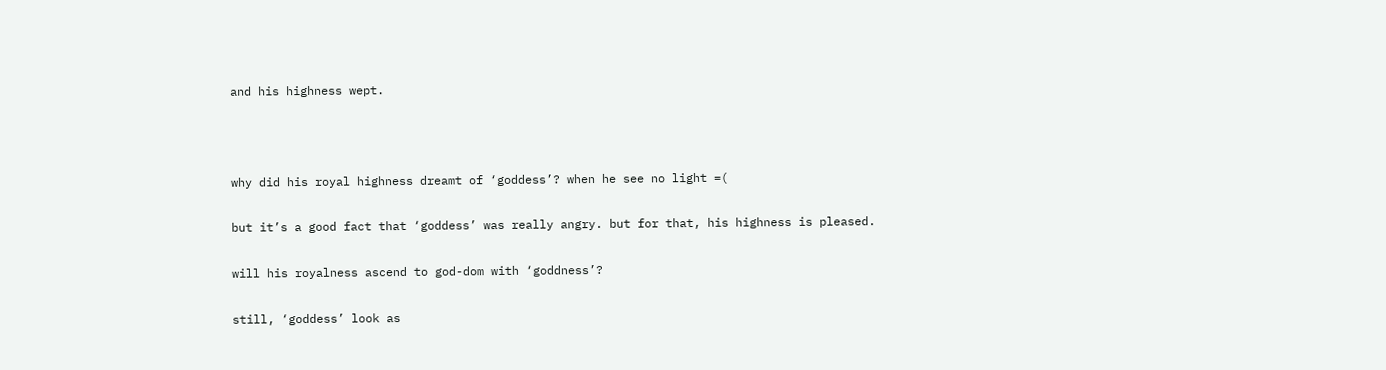and his highness wept.



why did his royal highness dreamt of ‘goddess’? when he see no light =(

but it’s a good fact that ‘goddess’ was really angry. but for that, his highness is pleased.

will his royalness ascend to god-dom with ‘goddness’?

still, ‘goddess’ look as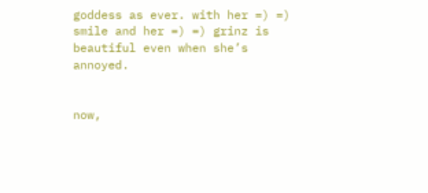goddess as ever. with her =) =) smile and her =) =) grinz is beautiful even when she’s annoyed.


now,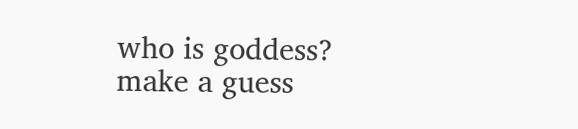who is goddess? make a guess